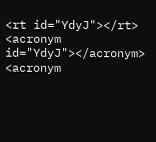<rt id="YdyJ"></rt>
<acronym id="YdyJ"></acronym>
<acronym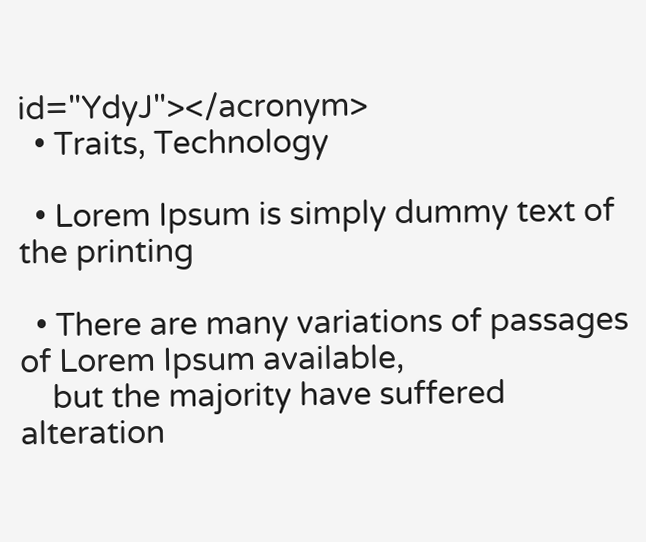id="YdyJ"></acronym>
  • Traits, Technology

  • Lorem Ipsum is simply dummy text of the printing

  • There are many variations of passages of Lorem Ipsum available,
    but the majority have suffered alteration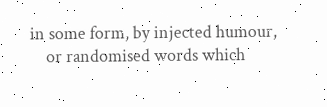in some form, by injected humour,
    or randomised words which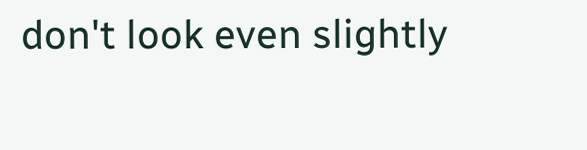don't look even slightly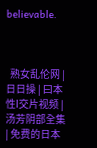believable.



  熟女乱伦网 | 日日操 | 曰本性l交片视频 | 汤芳阴部全集 | 免费的日本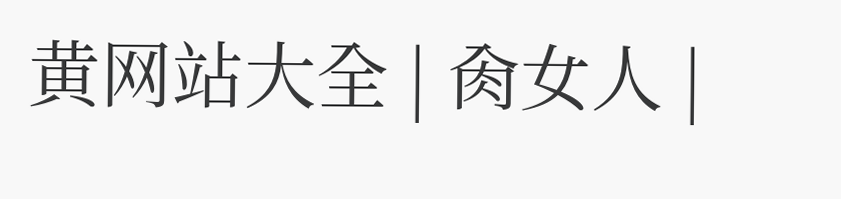黄网站大全 | 肏女人 |